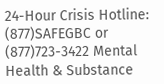24-Hour Crisis Hotline: (877)SAFEGBC or (877)723-3422 Mental Health & Substance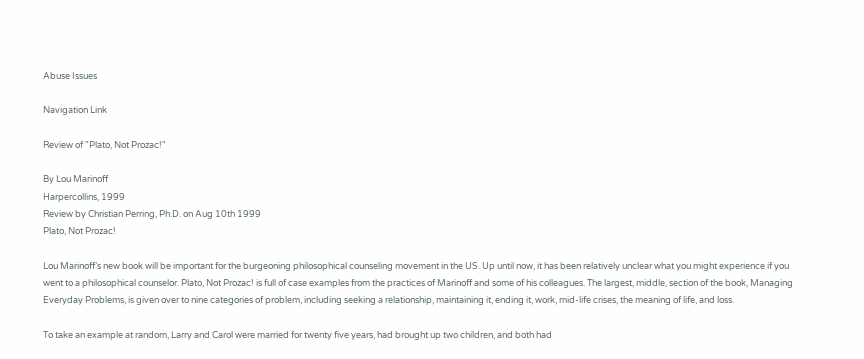Abuse Issues

Navigation Link

Review of "Plato, Not Prozac!"

By Lou Marinoff
Harpercollins, 1999
Review by Christian Perring, Ph.D. on Aug 10th 1999
Plato, Not Prozac!

Lou Marinoff’s new book will be important for the burgeoning philosophical counseling movement in the US. Up until now, it has been relatively unclear what you might experience if you went to a philosophical counselor. Plato, Not Prozac! is full of case examples from the practices of Marinoff and some of his colleagues. The largest, middle, section of the book, Managing Everyday Problems, is given over to nine categories of problem, including seeking a relationship, maintaining it, ending it, work, mid-life crises, the meaning of life, and loss.

To take an example at random, Larry and Carol were married for twenty five years, had brought up two children, and both had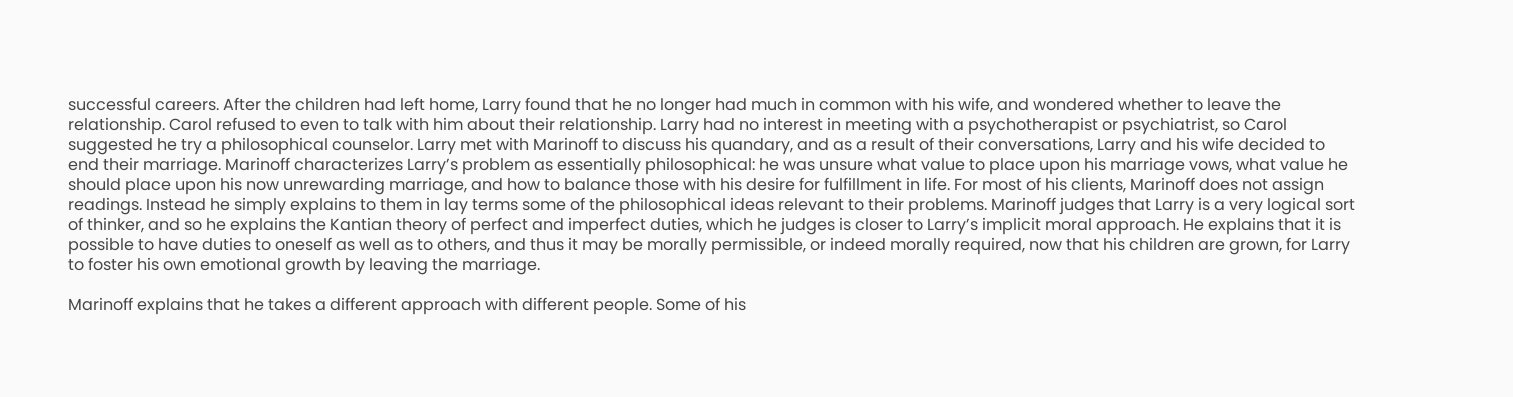successful careers. After the children had left home, Larry found that he no longer had much in common with his wife, and wondered whether to leave the relationship. Carol refused to even to talk with him about their relationship. Larry had no interest in meeting with a psychotherapist or psychiatrist, so Carol suggested he try a philosophical counselor. Larry met with Marinoff to discuss his quandary, and as a result of their conversations, Larry and his wife decided to end their marriage. Marinoff characterizes Larry’s problem as essentially philosophical: he was unsure what value to place upon his marriage vows, what value he should place upon his now unrewarding marriage, and how to balance those with his desire for fulfillment in life. For most of his clients, Marinoff does not assign readings. Instead he simply explains to them in lay terms some of the philosophical ideas relevant to their problems. Marinoff judges that Larry is a very logical sort of thinker, and so he explains the Kantian theory of perfect and imperfect duties, which he judges is closer to Larry’s implicit moral approach. He explains that it is possible to have duties to oneself as well as to others, and thus it may be morally permissible, or indeed morally required, now that his children are grown, for Larry to foster his own emotional growth by leaving the marriage.

Marinoff explains that he takes a different approach with different people. Some of his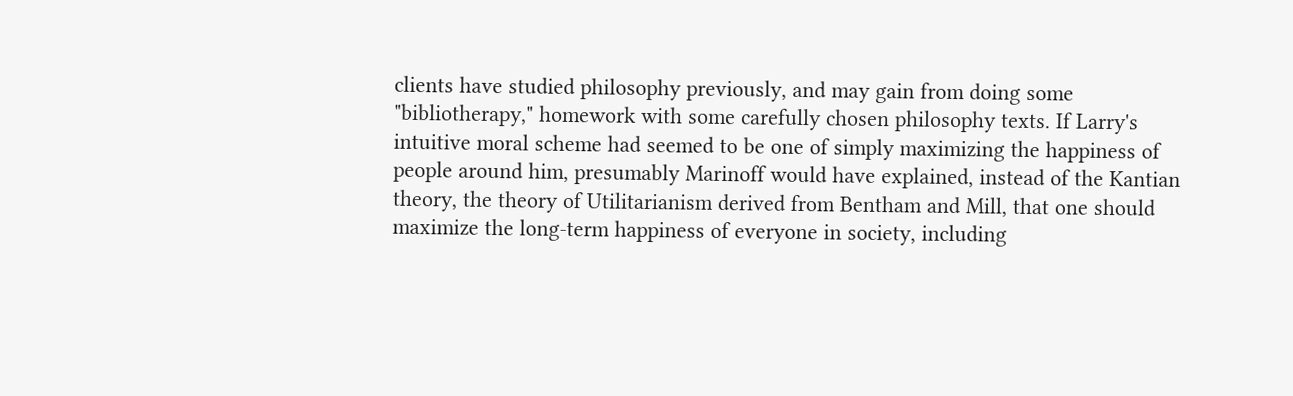clients have studied philosophy previously, and may gain from doing some "bibliotherapy," homework with some carefully chosen philosophy texts. If Larry's intuitive moral scheme had seemed to be one of simply maximizing the happiness of people around him, presumably Marinoff would have explained, instead of the Kantian theory, the theory of Utilitarianism derived from Bentham and Mill, that one should maximize the long-term happiness of everyone in society, including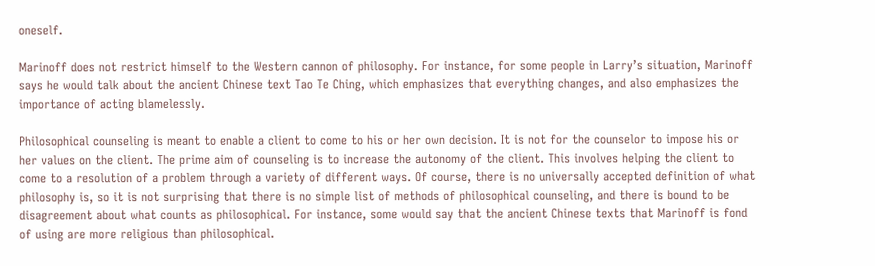oneself.

Marinoff does not restrict himself to the Western cannon of philosophy. For instance, for some people in Larry’s situation, Marinoff says he would talk about the ancient Chinese text Tao Te Ching, which emphasizes that everything changes, and also emphasizes the importance of acting blamelessly.

Philosophical counseling is meant to enable a client to come to his or her own decision. It is not for the counselor to impose his or her values on the client. The prime aim of counseling is to increase the autonomy of the client. This involves helping the client to come to a resolution of a problem through a variety of different ways. Of course, there is no universally accepted definition of what philosophy is, so it is not surprising that there is no simple list of methods of philosophical counseling, and there is bound to be disagreement about what counts as philosophical. For instance, some would say that the ancient Chinese texts that Marinoff is fond of using are more religious than philosophical.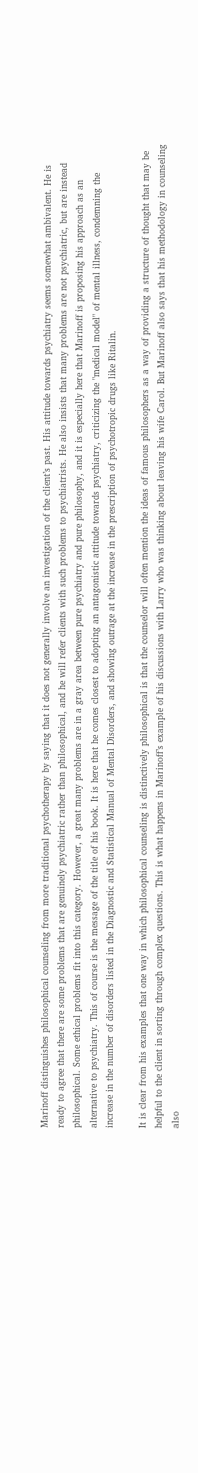Marinoff distinguishes philosophical counseling from more traditional psychotherapy by saying that it does not generally involve an investigation of the client’s past. His attitude towards psychiatry seems somewhat ambivalent. He is ready to agree that there are some problems that are genuinely psychiatric rather than philosophical, and he will refer clients with such problems to psychiatrists. He also insists that many problems are not psychiatric, but are instead philosophical. Some ethical problems fit into this category. However, a great many problems are in a gray area between pure psychiatry and pure philosophy, and it is especially here that Marinoff is proposing his approach as an alternative to psychiatry. This of course is the message of the title of his book. It is here that he comes closest to adopting an antagonistic attitude towards psychiatry, criticizing the "medical model" of mental illness, condemning the increase in the number of disorders listed in the Diagnostic and Statistical Manual of Mental Disorders, and showing outrage at the increase in the prescription of psychotropic drugs like Ritalin.

It is clear from his examples that one way in which philosophical counseling is distinctively philosophical is that the counselor will often mention the ideas of famous philosophers as a way of providing a structure of thought that may be helpful to the client in sorting through complex questions. This is what happens in Marinoff’s example of his discussions with Larry who was thinking about leaving his wife Carol. But Marinoff also says that his methodology in counseling also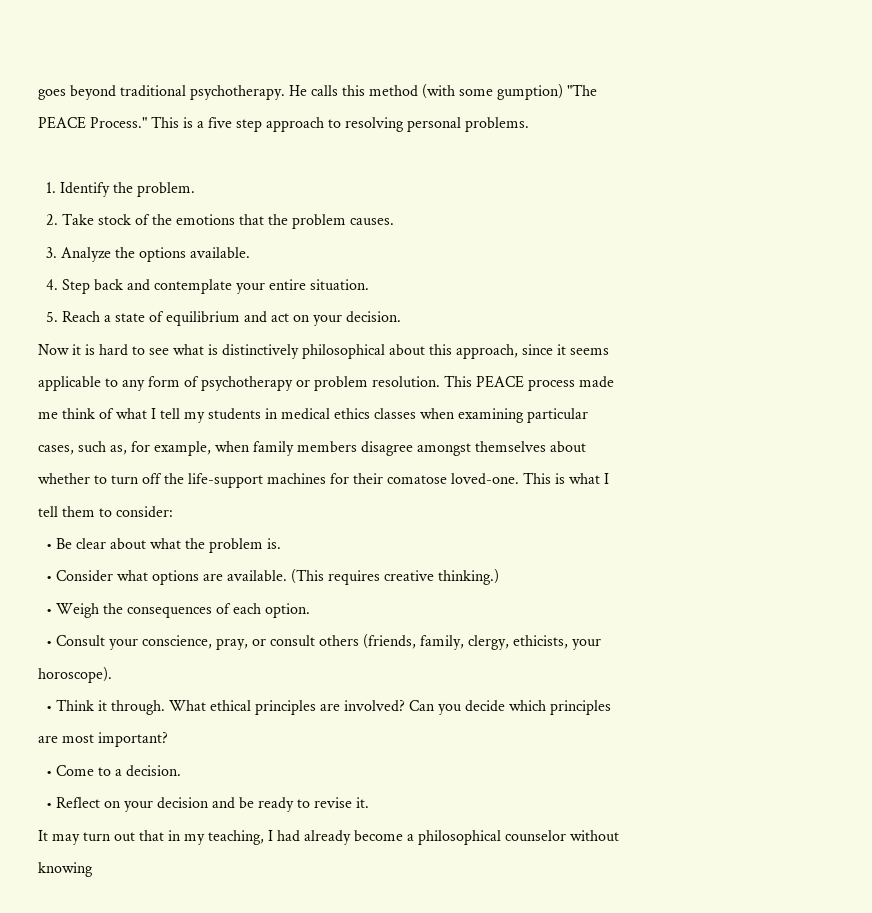goes beyond traditional psychotherapy. He calls this method (with some gumption) "The PEACE Process." This is a five step approach to resolving personal problems.

  1. Identify the problem.
  2. Take stock of the emotions that the problem causes.
  3. Analyze the options available.
  4. Step back and contemplate your entire situation.
  5. Reach a state of equilibrium and act on your decision.
Now it is hard to see what is distinctively philosophical about this approach, since it seems applicable to any form of psychotherapy or problem resolution. This PEACE process made me think of what I tell my students in medical ethics classes when examining particular cases, such as, for example, when family members disagree amongst themselves about whether to turn off the life-support machines for their comatose loved-one. This is what I tell them to consider:
  • Be clear about what the problem is.
  • Consider what options are available. (This requires creative thinking.)
  • Weigh the consequences of each option.
  • Consult your conscience, pray, or consult others (friends, family, clergy, ethicists, your horoscope).
  • Think it through. What ethical principles are involved? Can you decide which principles are most important?
  • Come to a decision.
  • Reflect on your decision and be ready to revise it.
It may turn out that in my teaching, I had already become a philosophical counselor without knowing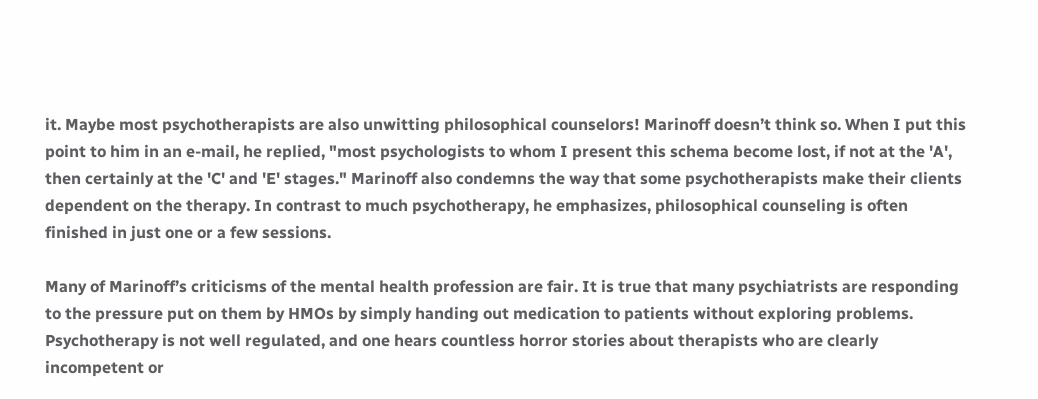it. Maybe most psychotherapists are also unwitting philosophical counselors! Marinoff doesn’t think so. When I put this point to him in an e-mail, he replied, "most psychologists to whom I present this schema become lost, if not at the 'A', then certainly at the 'C' and 'E' stages." Marinoff also condemns the way that some psychotherapists make their clients dependent on the therapy. In contrast to much psychotherapy, he emphasizes, philosophical counseling is often finished in just one or a few sessions.

Many of Marinoff’s criticisms of the mental health profession are fair. It is true that many psychiatrists are responding to the pressure put on them by HMOs by simply handing out medication to patients without exploring problems. Psychotherapy is not well regulated, and one hears countless horror stories about therapists who are clearly incompetent or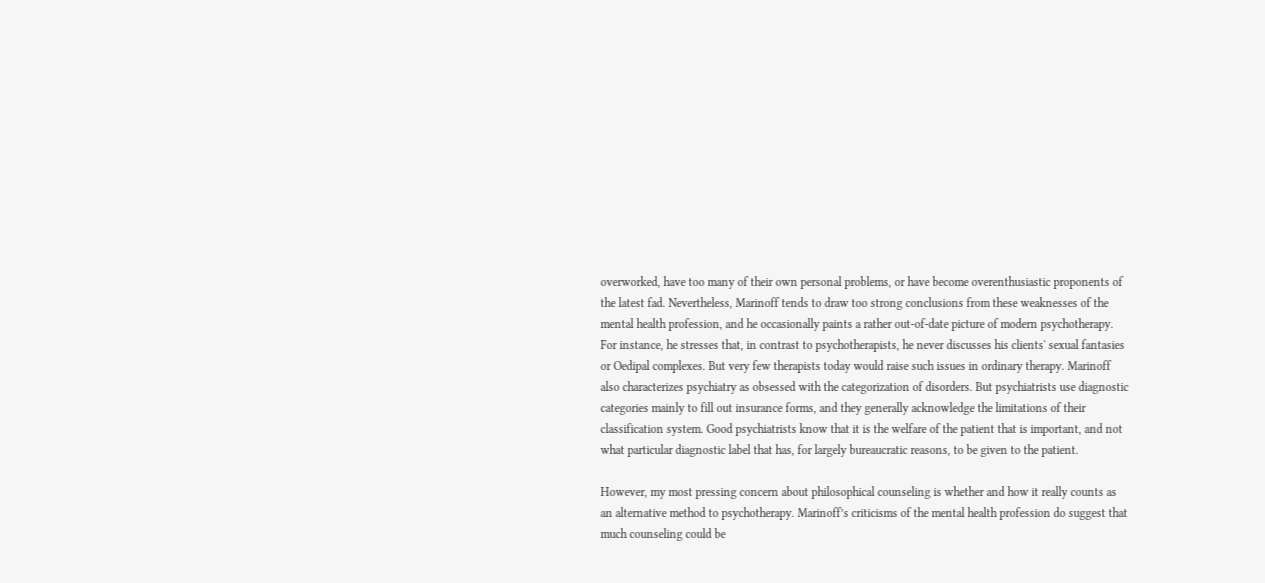overworked, have too many of their own personal problems, or have become overenthusiastic proponents of the latest fad. Nevertheless, Marinoff tends to draw too strong conclusions from these weaknesses of the mental health profession, and he occasionally paints a rather out-of-date picture of modern psychotherapy. For instance, he stresses that, in contrast to psychotherapists, he never discusses his clients' sexual fantasies or Oedipal complexes. But very few therapists today would raise such issues in ordinary therapy. Marinoff also characterizes psychiatry as obsessed with the categorization of disorders. But psychiatrists use diagnostic categories mainly to fill out insurance forms, and they generally acknowledge the limitations of their classification system. Good psychiatrists know that it is the welfare of the patient that is important, and not what particular diagnostic label that has, for largely bureaucratic reasons, to be given to the patient.

However, my most pressing concern about philosophical counseling is whether and how it really counts as an alternative method to psychotherapy. Marinoff’s criticisms of the mental health profession do suggest that much counseling could be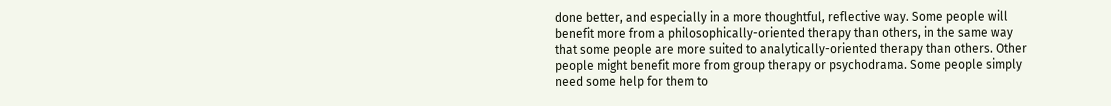done better, and especially in a more thoughtful, reflective way. Some people will benefit more from a philosophically-oriented therapy than others, in the same way that some people are more suited to analytically-oriented therapy than others. Other people might benefit more from group therapy or psychodrama. Some people simply need some help for them to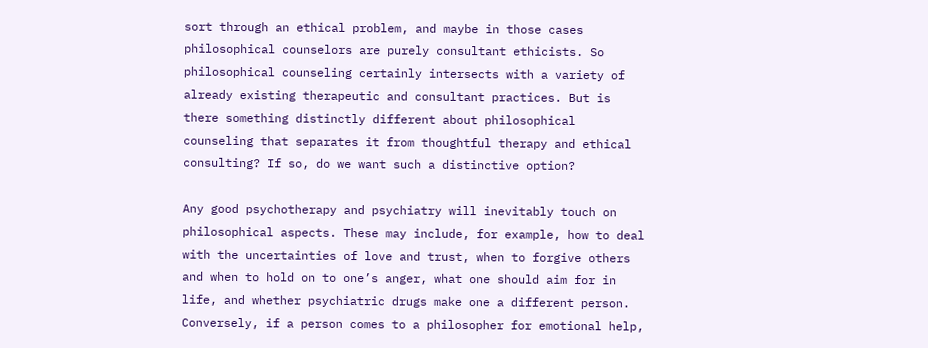sort through an ethical problem, and maybe in those cases philosophical counselors are purely consultant ethicists. So philosophical counseling certainly intersects with a variety of already existing therapeutic and consultant practices. But is there something distinctly different about philosophical counseling that separates it from thoughtful therapy and ethical consulting? If so, do we want such a distinctive option?

Any good psychotherapy and psychiatry will inevitably touch on philosophical aspects. These may include, for example, how to deal with the uncertainties of love and trust, when to forgive others and when to hold on to one’s anger, what one should aim for in life, and whether psychiatric drugs make one a different person. Conversely, if a person comes to a philosopher for emotional help,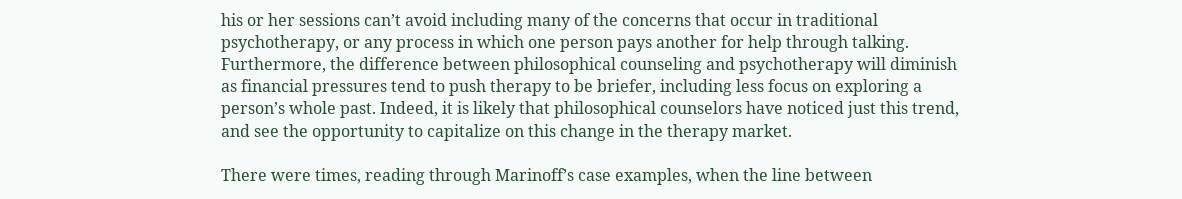his or her sessions can’t avoid including many of the concerns that occur in traditional psychotherapy, or any process in which one person pays another for help through talking. Furthermore, the difference between philosophical counseling and psychotherapy will diminish as financial pressures tend to push therapy to be briefer, including less focus on exploring a person’s whole past. Indeed, it is likely that philosophical counselors have noticed just this trend, and see the opportunity to capitalize on this change in the therapy market.

There were times, reading through Marinoff’s case examples, when the line between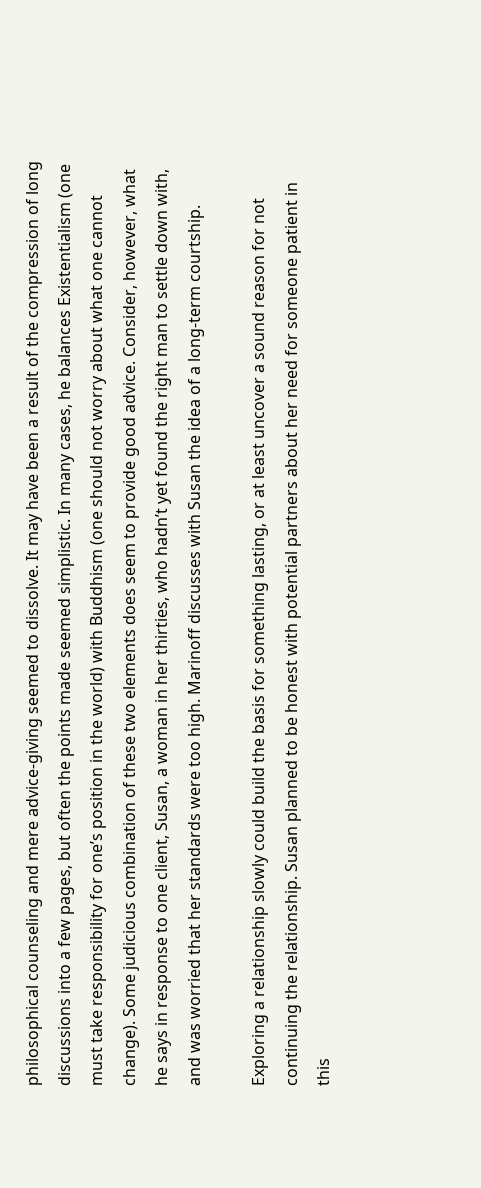philosophical counseling and mere advice-giving seemed to dissolve. It may have been a result of the compression of long discussions into a few pages, but often the points made seemed simplistic. In many cases, he balances Existentialism (one must take responsibility for one’s position in the world) with Buddhism (one should not worry about what one cannot change). Some judicious combination of these two elements does seem to provide good advice. Consider, however, what he says in response to one client, Susan, a woman in her thirties, who hadn’t yet found the right man to settle down with, and was worried that her standards were too high. Marinoff discusses with Susan the idea of a long-term courtship.

Exploring a relationship slowly could build the basis for something lasting, or at least uncover a sound reason for not continuing the relationship. Susan planned to be honest with potential partners about her need for someone patient in this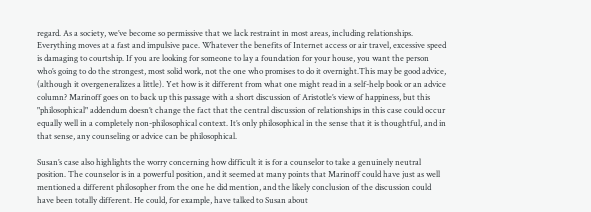regard. As a society, we’ve become so permissive that we lack restraint in most areas, including relationships. Everything moves at a fast and impulsive pace. Whatever the benefits of Internet access or air travel, excessive speed is damaging to courtship. If you are looking for someone to lay a foundation for your house, you want the person who’s going to do the strongest, most solid work, not the one who promises to do it overnight.This may be good advice, (although it overgeneralizes a little). Yet how is it different from what one might read in a self-help book or an advice column? Marinoff goes on to back up this passage with a short discussion of Aristotle’s view of happiness, but this "philosophical" addendum doesn’t change the fact that the central discussion of relationships in this case could occur equally well in a completely non-philosophical context. It’s only philosophical in the sense that it is thoughtful, and in that sense, any counseling or advice can be philosophical.

Susan’s case also highlights the worry concerning how difficult it is for a counselor to take a genuinely neutral position. The counselor is in a powerful position, and it seemed at many points that Marinoff could have just as well mentioned a different philosopher from the one he did mention, and the likely conclusion of the discussion could have been totally different. He could, for example, have talked to Susan about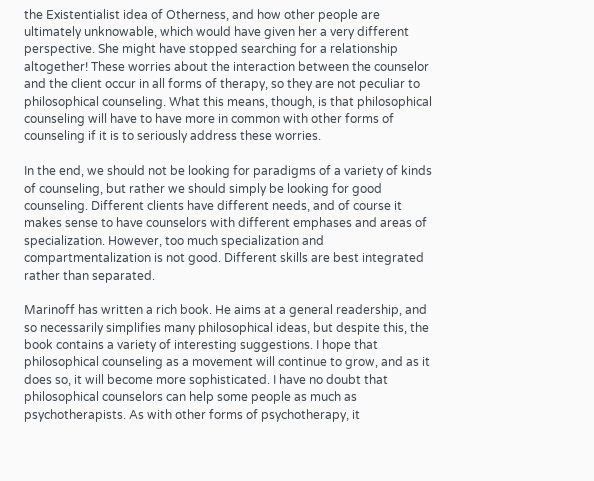the Existentialist idea of Otherness, and how other people are ultimately unknowable, which would have given her a very different perspective. She might have stopped searching for a relationship altogether! These worries about the interaction between the counselor and the client occur in all forms of therapy, so they are not peculiar to philosophical counseling. What this means, though, is that philosophical counseling will have to have more in common with other forms of counseling if it is to seriously address these worries.

In the end, we should not be looking for paradigms of a variety of kinds of counseling, but rather we should simply be looking for good counseling. Different clients have different needs, and of course it makes sense to have counselors with different emphases and areas of specialization. However, too much specialization and compartmentalization is not good. Different skills are best integrated rather than separated.

Marinoff has written a rich book. He aims at a general readership, and so necessarily simplifies many philosophical ideas, but despite this, the book contains a variety of interesting suggestions. I hope that philosophical counseling as a movement will continue to grow, and as it does so, it will become more sophisticated. I have no doubt that philosophical counselors can help some people as much as psychotherapists. As with other forms of psychotherapy, it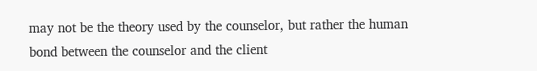may not be the theory used by the counselor, but rather the human bond between the counselor and the client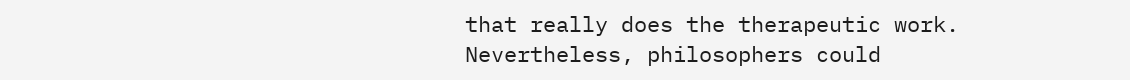that really does the therapeutic work. Nevertheless, philosophers could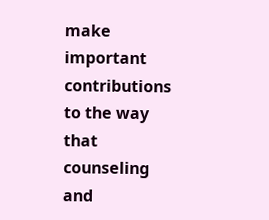make important contributions to the way that counseling and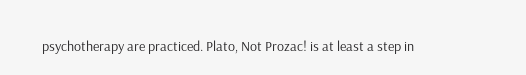psychotherapy are practiced. Plato, Not Prozac! is at least a step in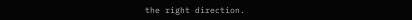the right direction.